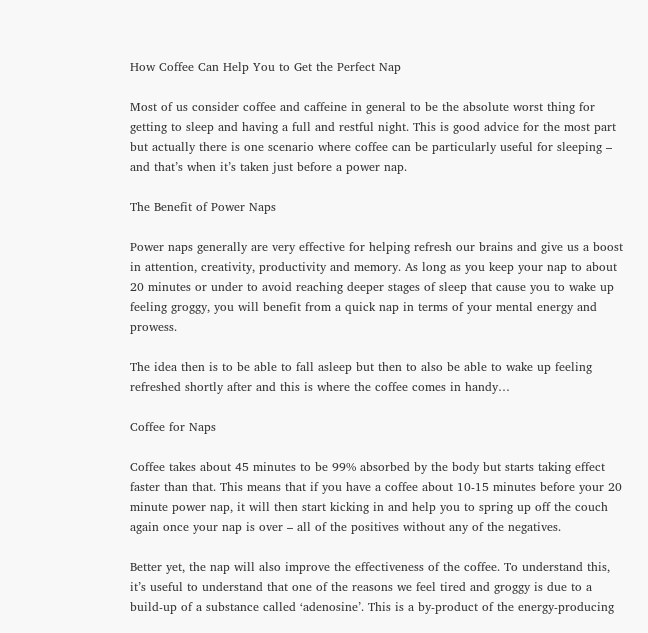How Coffee Can Help You to Get the Perfect Nap

Most of us consider coffee and caffeine in general to be the absolute worst thing for getting to sleep and having a full and restful night. This is good advice for the most part but actually there is one scenario where coffee can be particularly useful for sleeping – and that’s when it’s taken just before a power nap.

The Benefit of Power Naps

Power naps generally are very effective for helping refresh our brains and give us a boost in attention, creativity, productivity and memory. As long as you keep your nap to about 20 minutes or under to avoid reaching deeper stages of sleep that cause you to wake up feeling groggy, you will benefit from a quick nap in terms of your mental energy and prowess.

The idea then is to be able to fall asleep but then to also be able to wake up feeling refreshed shortly after and this is where the coffee comes in handy…

Coffee for Naps

Coffee takes about 45 minutes to be 99% absorbed by the body but starts taking effect faster than that. This means that if you have a coffee about 10-15 minutes before your 20 minute power nap, it will then start kicking in and help you to spring up off the couch again once your nap is over – all of the positives without any of the negatives.

Better yet, the nap will also improve the effectiveness of the coffee. To understand this, it’s useful to understand that one of the reasons we feel tired and groggy is due to a build-up of a substance called ‘adenosine’. This is a by-product of the energy-producing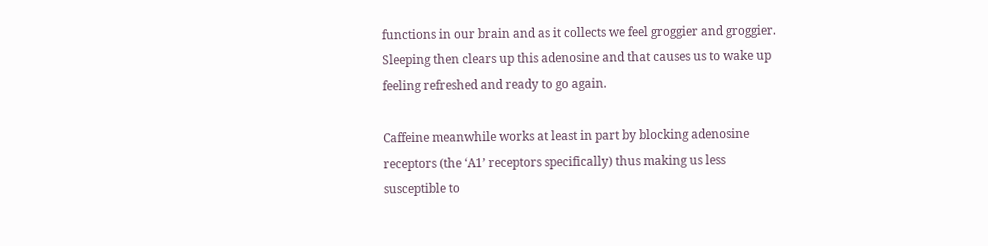functions in our brain and as it collects we feel groggier and groggier. Sleeping then clears up this adenosine and that causes us to wake up feeling refreshed and ready to go again.

Caffeine meanwhile works at least in part by blocking adenosine receptors (the ‘A1’ receptors specifically) thus making us less susceptible to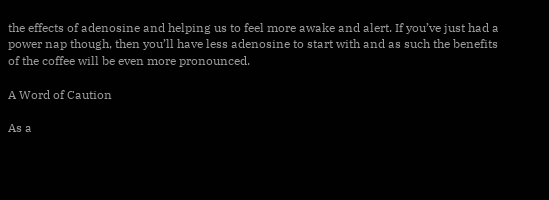the effects of adenosine and helping us to feel more awake and alert. If you’ve just had a power nap though, then you’ll have less adenosine to start with and as such the benefits of the coffee will be even more pronounced.

A Word of Caution

As a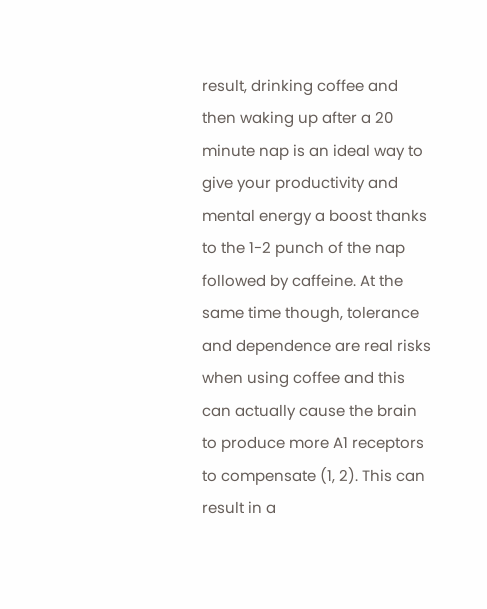result, drinking coffee and then waking up after a 20 minute nap is an ideal way to give your productivity and mental energy a boost thanks to the 1-2 punch of the nap followed by caffeine. At the same time though, tolerance and dependence are real risks when using coffee and this can actually cause the brain to produce more A1 receptors to compensate (1, 2). This can result in a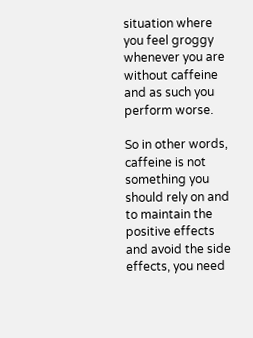situation where you feel groggy whenever you are without caffeine and as such you perform worse.

So in other words, caffeine is not something you should rely on and to maintain the positive effects and avoid the side effects, you need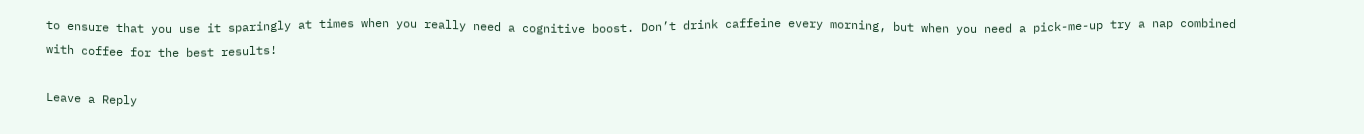to ensure that you use it sparingly at times when you really need a cognitive boost. Don’t drink caffeine every morning, but when you need a pick-me-up try a nap combined with coffee for the best results!

Leave a Reply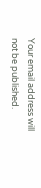Your email address will not be published.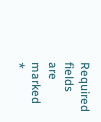Required fields are marked *